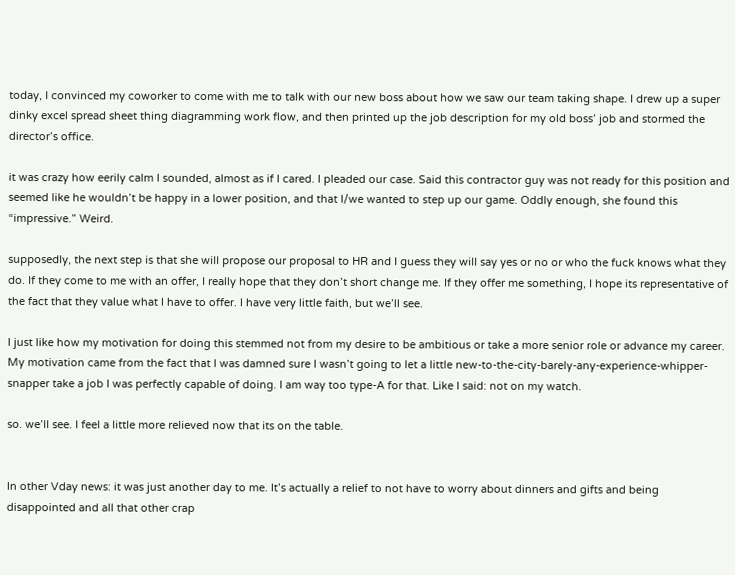today, I convinced my coworker to come with me to talk with our new boss about how we saw our team taking shape. I drew up a super dinky excel spread sheet thing diagramming work flow, and then printed up the job description for my old boss’ job and stormed the director’s office.

it was crazy how eerily calm I sounded, almost as if I cared. I pleaded our case. Said this contractor guy was not ready for this position and seemed like he wouldn’t be happy in a lower position, and that I/we wanted to step up our game. Oddly enough, she found this “impressive.” Weird.

supposedly, the next step is that she will propose our proposal to HR and I guess they will say yes or no or who the fuck knows what they do. If they come to me with an offer, I really hope that they don’t short change me. If they offer me something, I hope its representative of the fact that they value what I have to offer. I have very little faith, but we’ll see.

I just like how my motivation for doing this stemmed not from my desire to be ambitious or take a more senior role or advance my career. My motivation came from the fact that I was damned sure I wasn’t going to let a little new-to-the-city-barely-any-experience-whipper-snapper take a job I was perfectly capable of doing. I am way too type-A for that. Like I said: not on my watch.

so. we’ll see. I feel a little more relieved now that its on the table.


In other Vday news: it was just another day to me. It’s actually a relief to not have to worry about dinners and gifts and being disappointed and all that other crap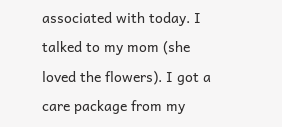associated with today. I talked to my mom (she loved the flowers). I got a care package from my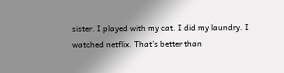sister. I played with my cat. I did my laundry. I watched netflix. That’s better than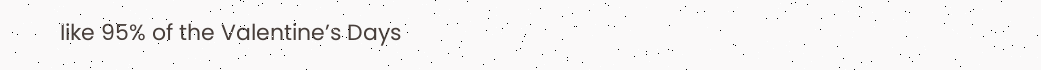like 95% of the Valentine’s Days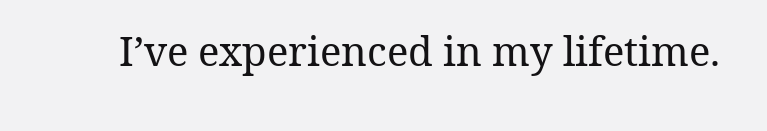I’ve experienced in my lifetime.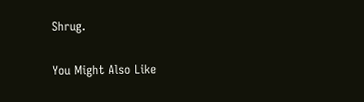Shrug.

You Might Also Like